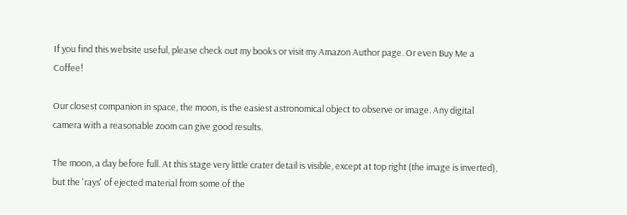If you find this website useful, please check out my books or visit my Amazon Author page. Or even Buy Me a Coffee!

Our closest companion in space, the moon, is the easiest astronomical object to observe or image. Any digital camera with a reasonable zoom can give good results.

The moon, a day before full. At this stage very little crater detail is visible, except at top right (the image is inverted), but the 'rays' of ejected material from some of the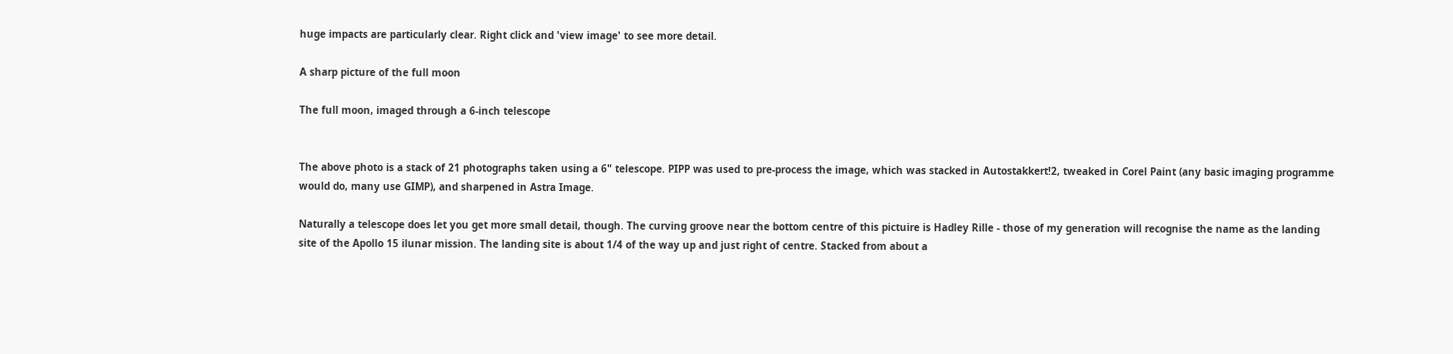huge impacts are particularly clear. Right click and 'view image' to see more detail.

A sharp picture of the full moon

The full moon, imaged through a 6-inch telescope


The above photo is a stack of 21 photographs taken using a 6" telescope. PIPP was used to pre-process the image, which was stacked in Autostakkert!2, tweaked in Corel Paint (any basic imaging programme would do, many use GIMP), and sharpened in Astra Image.

Naturally a telescope does let you get more small detail, though. The curving groove near the bottom centre of this pictuire is Hadley Rille - those of my generation will recognise the name as the landing site of the Apollo 15 ilunar mission. The landing site is about 1/4 of the way up and just right of centre. Stacked from about a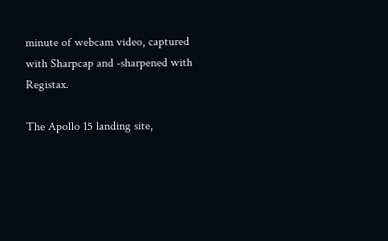minute of webcam video, captured with Sharpcap and -sharpened with Registax.

The Apollo 15 landing site,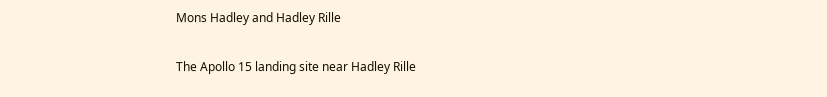Mons Hadley and Hadley Rille

The Apollo 15 landing site near Hadley Rille